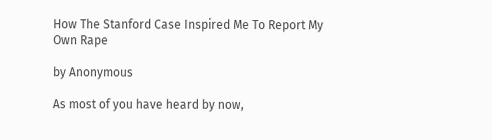How The Stanford Case Inspired Me To Report My Own Rape

by Anonymous

As most of you have heard by now,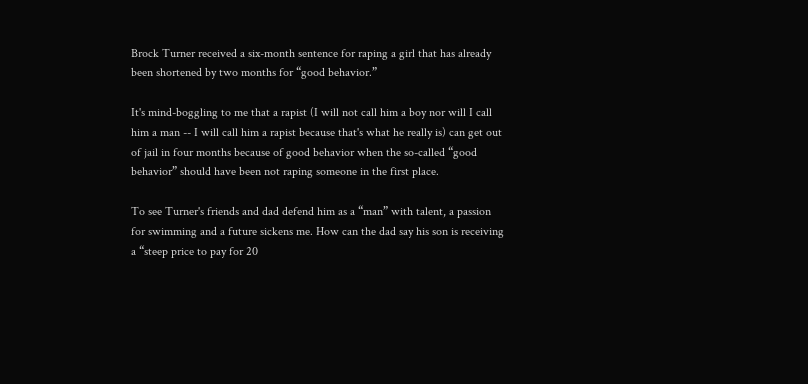Brock Turner received a six-month sentence for raping a girl that has already been shortened by two months for “good behavior.”

It's mind-boggling to me that a rapist (I will not call him a boy nor will I call him a man -- I will call him a rapist because that's what he really is) can get out of jail in four months because of good behavior when the so-called “good behavior” should have been not raping someone in the first place.

To see Turner's friends and dad defend him as a “man” with talent, a passion for swimming and a future sickens me. How can the dad say his son is receiving a “steep price to pay for 20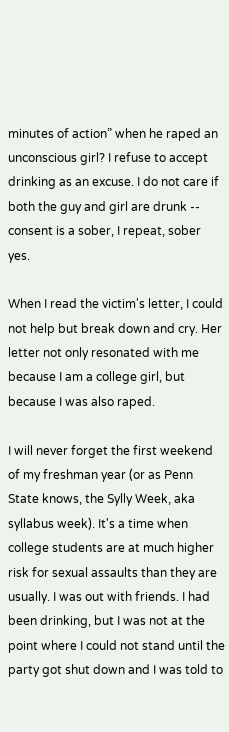minutes of action” when he raped an unconscious girl? I refuse to accept drinking as an excuse. I do not care if both the guy and girl are drunk -- consent is a sober, I repeat, sober yes.

When I read the victim's letter, I could not help but break down and cry. Her letter not only resonated with me because I am a college girl, but because I was also raped.

I will never forget the first weekend of my freshman year (or as Penn State knows, the Sylly Week, aka syllabus week). It's a time when college students are at much higher risk for sexual assaults than they are usually. I was out with friends. I had been drinking, but I was not at the point where I could not stand until the party got shut down and I was told to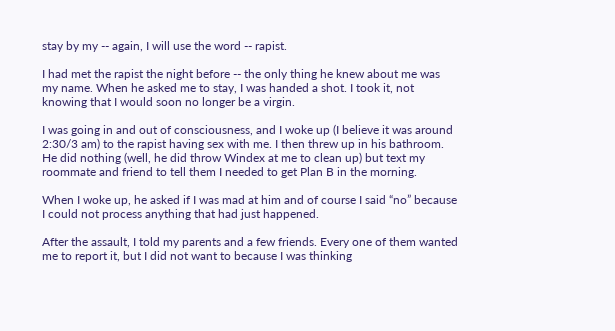stay by my -- again, I will use the word -- rapist.

I had met the rapist the night before -- the only thing he knew about me was my name. When he asked me to stay, I was handed a shot. I took it, not knowing that I would soon no longer be a virgin.

I was going in and out of consciousness, and I woke up (I believe it was around 2:30/3 am) to the rapist having sex with me. I then threw up in his bathroom. He did nothing (well, he did throw Windex at me to clean up) but text my roommate and friend to tell them I needed to get Plan B in the morning.

When I woke up, he asked if I was mad at him and of course I said “no” because I could not process anything that had just happened.

After the assault, I told my parents and a few friends. Every one of them wanted me to report it, but I did not want to because I was thinking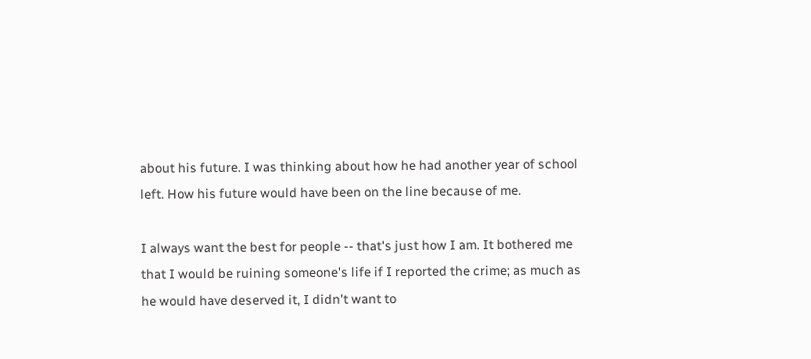about his future. I was thinking about how he had another year of school left. How his future would have been on the line because of me.

I always want the best for people -- that's just how I am. It bothered me that I would be ruining someone's life if I reported the crime; as much as he would have deserved it, I didn't want to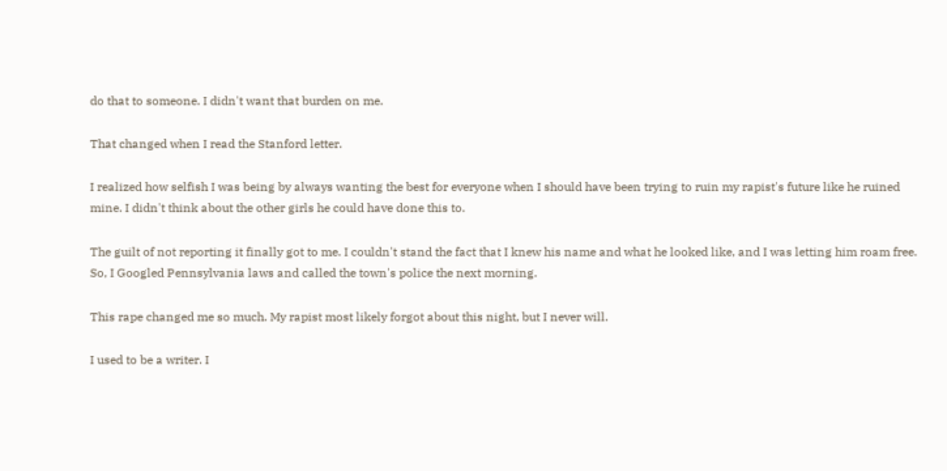do that to someone. I didn't want that burden on me.

That changed when I read the Stanford letter.

I realized how selfish I was being by always wanting the best for everyone when I should have been trying to ruin my rapist's future like he ruined mine. I didn't think about the other girls he could have done this to.

The guilt of not reporting it finally got to me. I couldn't stand the fact that I knew his name and what he looked like, and I was letting him roam free. So, I Googled Pennsylvania laws and called the town's police the next morning.

This rape changed me so much. My rapist most likely forgot about this night, but I never will.

I used to be a writer. I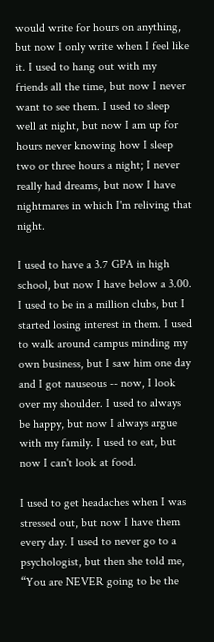would write for hours on anything, but now I only write when I feel like it. I used to hang out with my friends all the time, but now I never want to see them. I used to sleep well at night, but now I am up for hours never knowing how I sleep two or three hours a night; I never really had dreams, but now I have nightmares in which I'm reliving that night.

I used to have a 3.7 GPA in high school, but now I have below a 3.00. I used to be in a million clubs, but I started losing interest in them. I used to walk around campus minding my own business, but I saw him one day and I got nauseous -- now, I look over my shoulder. I used to always be happy, but now I always argue with my family. I used to eat, but now I can't look at food.

I used to get headaches when I was stressed out, but now I have them every day. I used to never go to a psychologist, but then she told me, “You are NEVER going to be the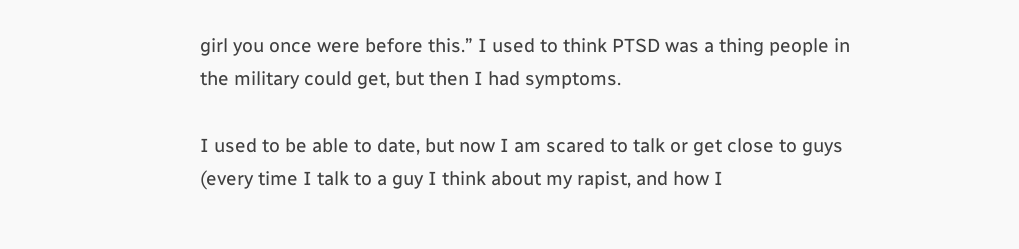girl you once were before this.” I used to think PTSD was a thing people in the military could get, but then I had symptoms.

I used to be able to date, but now I am scared to talk or get close to guys (every time I talk to a guy I think about my rapist, and how I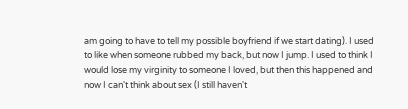am going to have to tell my possible boyfriend if we start dating). I used to like when someone rubbed my back, but now I jump. I used to think I would lose my virginity to someone I loved, but then this happened and now I can't think about sex (I still haven't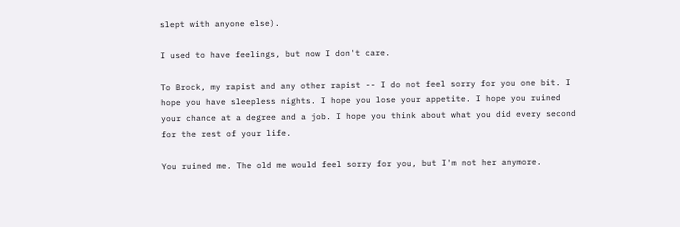slept with anyone else).

I used to have feelings, but now I don't care.

To Brock, my rapist and any other rapist -- I do not feel sorry for you one bit. I hope you have sleepless nights. I hope you lose your appetite. I hope you ruined your chance at a degree and a job. I hope you think about what you did every second for the rest of your life.

You ruined me. The old me would feel sorry for you, but I'm not her anymore.